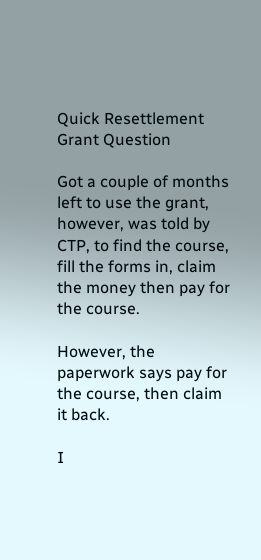Quick Resettlement Grant Question

Got a couple of months left to use the grant, however, was told by CTP, to find the course, fill the forms in, claim the money then pay for the course.

However, the paperwork says pay for the course, then claim it back.

I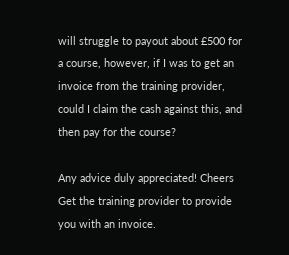will struggle to payout about £500 for a course, however, if I was to get an invoice from the training provider, could I claim the cash against this, and then pay for the course?

Any advice duly appreciated! Cheers
Get the training provider to provide you with an invoice.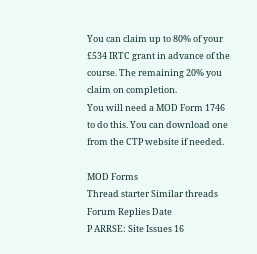You can claim up to 80% of your £534 IRTC grant in advance of the course. The remaining 20% you claim on completion.
You will need a MOD Form 1746 to do this. You can download one from the CTP website if needed.

MOD Forms
Thread starter Similar threads Forum Replies Date
P ARRSE: Site Issues 16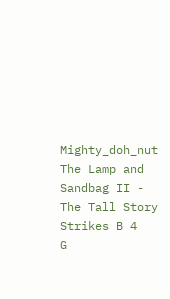Mighty_doh_nut The Lamp and Sandbag II - The Tall Story Strikes B 4
G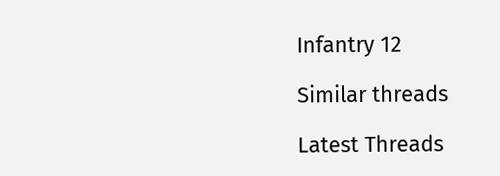Infantry 12

Similar threads

Latest Threads